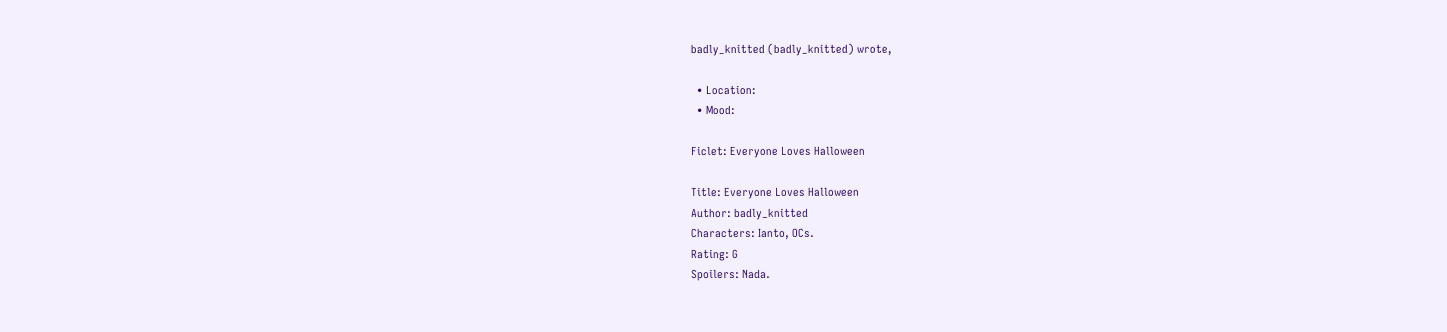badly_knitted (badly_knitted) wrote,

  • Location:
  • Mood:

Ficlet: Everyone Loves Halloween

Title: Everyone Loves Halloween
Author: badly_knitted
Characters: Ianto, OCs.
Rating: G
Spoilers: Nada.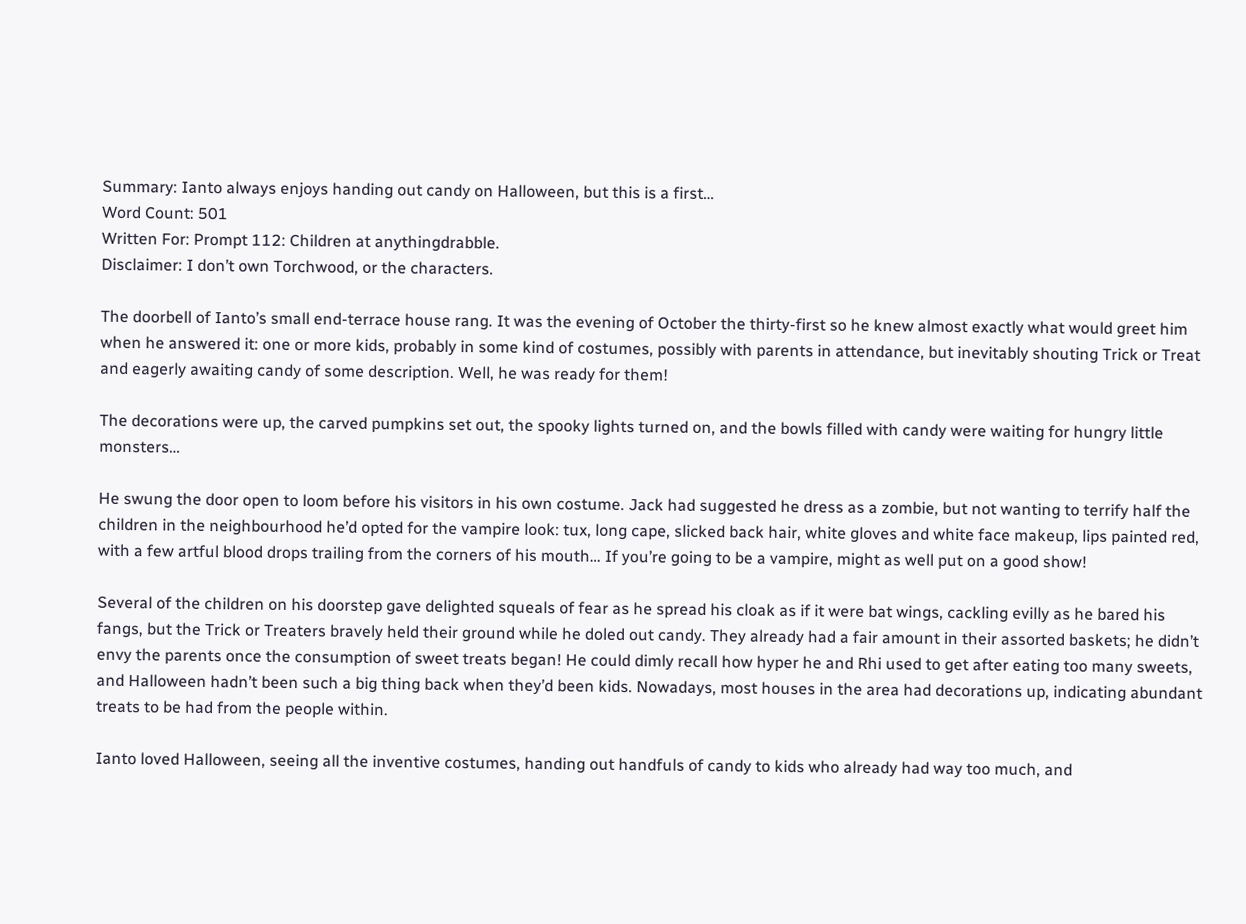Summary: Ianto always enjoys handing out candy on Halloween, but this is a first…
Word Count: 501
Written For: Prompt 112: Children at anythingdrabble.
Disclaimer: I don’t own Torchwood, or the characters.

The doorbell of Ianto’s small end-terrace house rang. It was the evening of October the thirty-first so he knew almost exactly what would greet him when he answered it: one or more kids, probably in some kind of costumes, possibly with parents in attendance, but inevitably shouting Trick or Treat and eagerly awaiting candy of some description. Well, he was ready for them!

The decorations were up, the carved pumpkins set out, the spooky lights turned on, and the bowls filled with candy were waiting for hungry little monsters…

He swung the door open to loom before his visitors in his own costume. Jack had suggested he dress as a zombie, but not wanting to terrify half the children in the neighbourhood he’d opted for the vampire look: tux, long cape, slicked back hair, white gloves and white face makeup, lips painted red, with a few artful blood drops trailing from the corners of his mouth… If you’re going to be a vampire, might as well put on a good show!

Several of the children on his doorstep gave delighted squeals of fear as he spread his cloak as if it were bat wings, cackling evilly as he bared his fangs, but the Trick or Treaters bravely held their ground while he doled out candy. They already had a fair amount in their assorted baskets; he didn’t envy the parents once the consumption of sweet treats began! He could dimly recall how hyper he and Rhi used to get after eating too many sweets, and Halloween hadn’t been such a big thing back when they’d been kids. Nowadays, most houses in the area had decorations up, indicating abundant treats to be had from the people within.

Ianto loved Halloween, seeing all the inventive costumes, handing out handfuls of candy to kids who already had way too much, and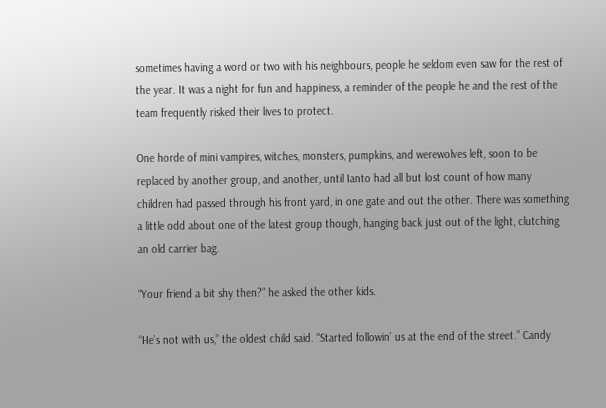sometimes having a word or two with his neighbours, people he seldom even saw for the rest of the year. It was a night for fun and happiness, a reminder of the people he and the rest of the team frequently risked their lives to protect.

One horde of mini vampires, witches, monsters, pumpkins, and werewolves left, soon to be replaced by another group, and another, until Ianto had all but lost count of how many children had passed through his front yard, in one gate and out the other. There was something a little odd about one of the latest group though, hanging back just out of the light, clutching an old carrier bag.

“Your friend a bit shy then?” he asked the other kids.

“He’s not with us,” the oldest child said. “Started followin’ us at the end of the street.” Candy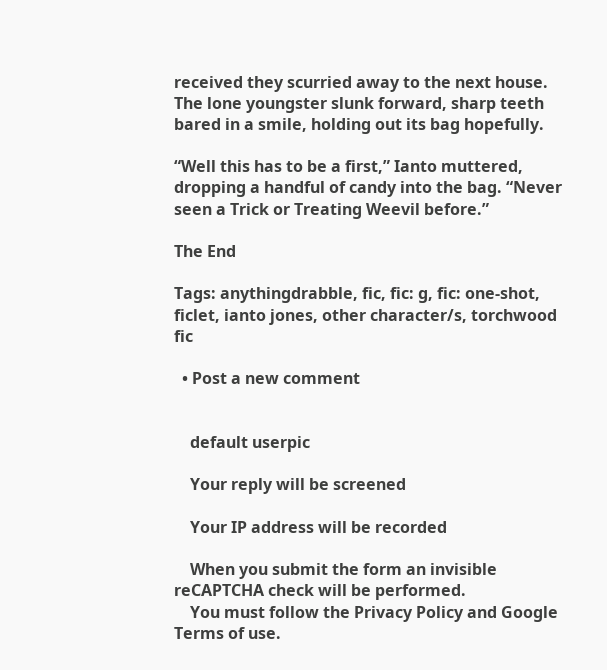received they scurried away to the next house. The lone youngster slunk forward, sharp teeth bared in a smile, holding out its bag hopefully.

“Well this has to be a first,” Ianto muttered, dropping a handful of candy into the bag. “Never seen a Trick or Treating Weevil before.”

The End

Tags: anythingdrabble, fic, fic: g, fic: one-shot, ficlet, ianto jones, other character/s, torchwood fic

  • Post a new comment


    default userpic

    Your reply will be screened

    Your IP address will be recorded

    When you submit the form an invisible reCAPTCHA check will be performed.
    You must follow the Privacy Policy and Google Terms of use.